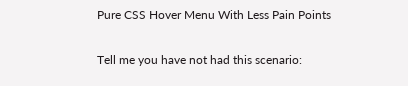Pure CSS Hover Menu With Less Pain Points

Tell me you have not had this scenario: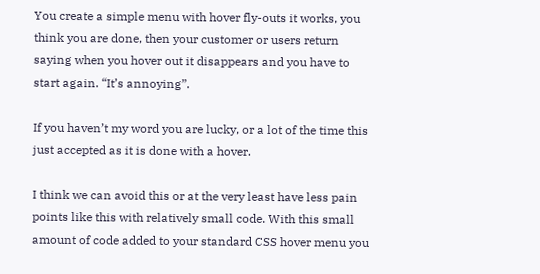You create a simple menu with hover fly-outs it works, you think you are done, then your customer or users return saying when you hover out it disappears and you have to start again. “It’s annoying”.

If you haven’t my word you are lucky, or a lot of the time this just accepted as it is done with a hover.

I think we can avoid this or at the very least have less pain points like this with relatively small code. With this small amount of code added to your standard CSS hover menu you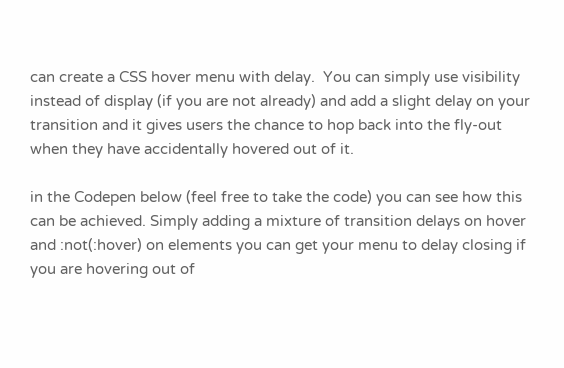can create a CSS hover menu with delay.  You can simply use visibility instead of display (if you are not already) and add a slight delay on your transition and it gives users the chance to hop back into the fly-out when they have accidentally hovered out of it.

in the Codepen below (feel free to take the code) you can see how this can be achieved. Simply adding a mixture of transition delays on hover and :not(:hover) on elements you can get your menu to delay closing if you are hovering out of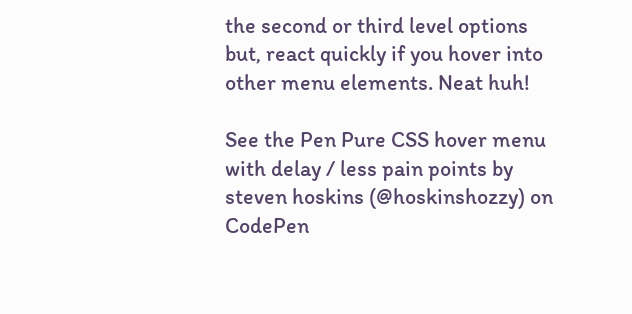the second or third level options but, react quickly if you hover into other menu elements. Neat huh!

See the Pen Pure CSS hover menu with delay / less pain points by steven hoskins (@hoskinshozzy) on CodePen